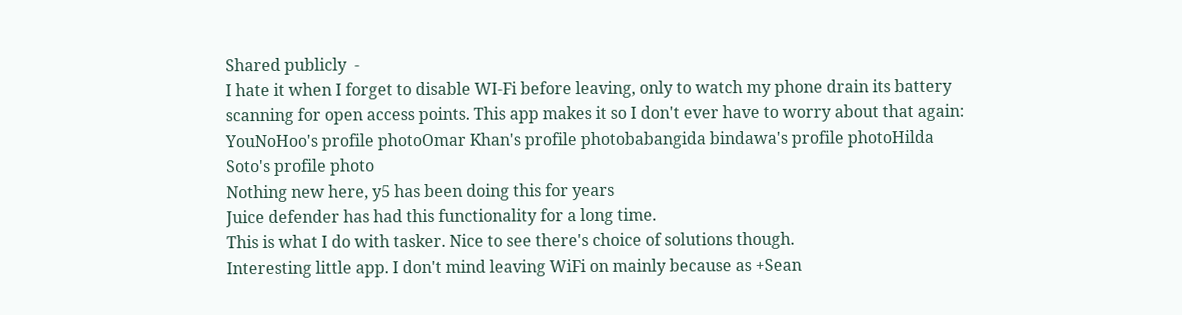Shared publicly  -
I hate it when I forget to disable WI-Fi before leaving, only to watch my phone drain its battery scanning for open access points. This app makes it so I don't ever have to worry about that again:
YouNoHoo's profile photoOmar Khan's profile photobabangida bindawa's profile photoHilda Soto's profile photo
Nothing new here, y5 has been doing this for years
Juice defender has had this functionality for a long time.
This is what I do with tasker. Nice to see there's choice of solutions though.
Interesting little app. I don't mind leaving WiFi on mainly because as +Sean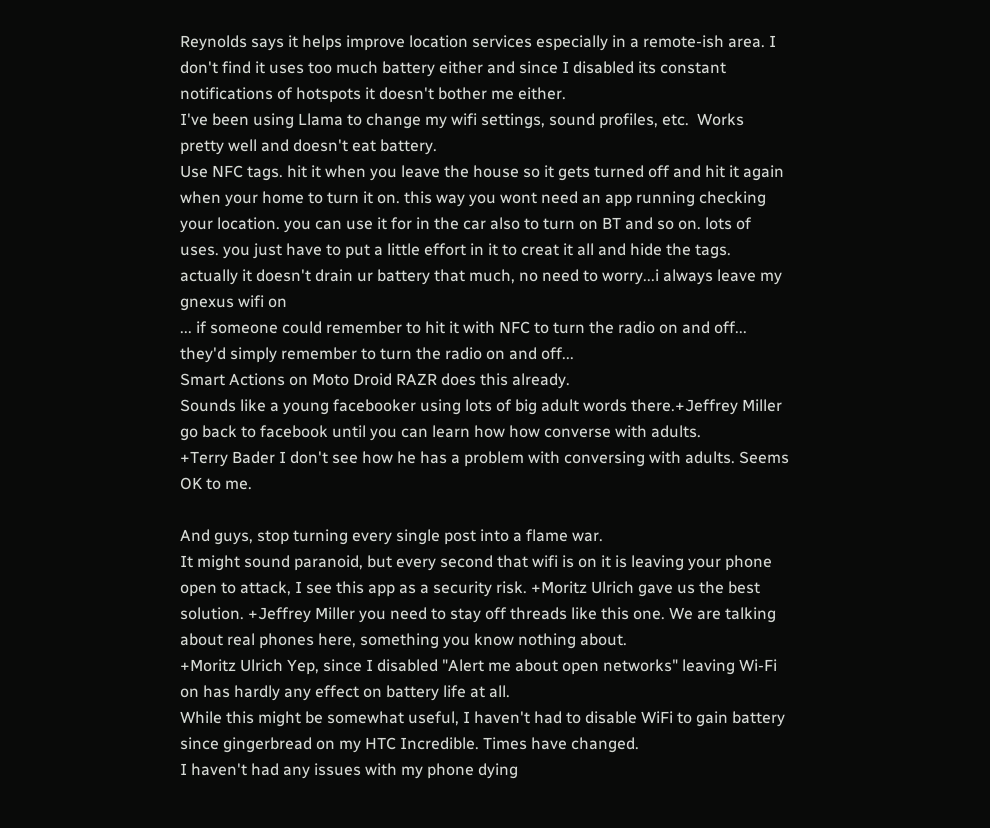Reynolds says it helps improve location services especially in a remote-ish area. I don't find it uses too much battery either and since I disabled its constant notifications of hotspots it doesn't bother me either.
I've been using Llama to change my wifi settings, sound profiles, etc.  Works pretty well and doesn't eat battery.
Use NFC tags. hit it when you leave the house so it gets turned off and hit it again when your home to turn it on. this way you wont need an app running checking your location. you can use it for in the car also to turn on BT and so on. lots of uses. you just have to put a little effort in it to creat it all and hide the tags.
actually it doesn't drain ur battery that much, no need to worry...i always leave my gnexus wifi on
... if someone could remember to hit it with NFC to turn the radio on and off... they'd simply remember to turn the radio on and off...
Smart Actions on Moto Droid RAZR does this already.
Sounds like a young facebooker using lots of big adult words there.+Jeffrey Miller go back to facebook until you can learn how how converse with adults.
+Terry Bader I don't see how he has a problem with conversing with adults. Seems OK to me.

And guys, stop turning every single post into a flame war.
It might sound paranoid, but every second that wifi is on it is leaving your phone open to attack, I see this app as a security risk. +Moritz Ulrich gave us the best solution. +Jeffrey Miller you need to stay off threads like this one. We are talking about real phones here, something you know nothing about.
+Moritz Ulrich Yep, since I disabled "Alert me about open networks" leaving Wi-Fi on has hardly any effect on battery life at all.
While this might be somewhat useful, I haven't had to disable WiFi to gain battery since gingerbread on my HTC Incredible. Times have changed.
I haven't had any issues with my phone dying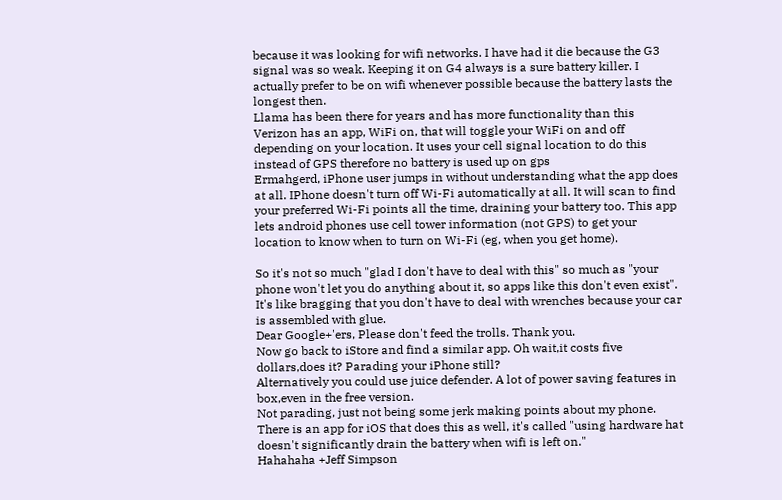because it was looking for wifi networks. I have had it die because the G3 signal was so weak. Keeping it on G4 always is a sure battery killer. I actually prefer to be on wifi whenever possible because the battery lasts the longest then.
Llama has been there for years and has more functionality than this
Verizon has an app, WiFi on, that will toggle your WiFi on and off depending on your location. It uses your cell signal location to do this instead of GPS therefore no battery is used up on gps
Ermahgerd, iPhone user jumps in without understanding what the app does at all. IPhone doesn't turn off Wi-Fi automatically at all. It will scan to find your preferred Wi-Fi points all the time, draining your battery too. This app lets android phones use cell tower information (not GPS) to get your location to know when to turn on Wi-Fi (eg, when you get home).

So it's not so much "glad I don't have to deal with this" so much as "your phone won't let you do anything about it, so apps like this don't even exist". It's like bragging that you don't have to deal with wrenches because your car is assembled with glue.
Dear Google+'ers, Please don't feed the trolls. Thank you.
Now go back to iStore and find a similar app. Oh wait,it costs five dollars,does it? Parading your iPhone still?
Alternatively you could use juice defender. A lot of power saving features in box,even in the free version.
Not parading, just not being some jerk making points about my phone.
There is an app for iOS that does this as well, it's called "using hardware hat doesn't significantly drain the battery when wifi is left on."
Hahahaha +Jeff Simpson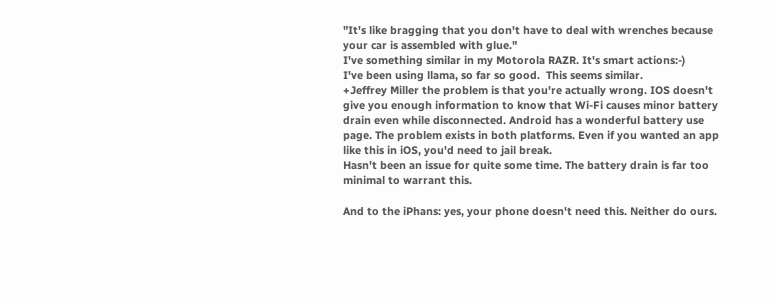"It's like bragging that you don't have to deal with wrenches because your car is assembled with glue."
I've something similar in my Motorola RAZR. It's smart actions:-)
I've been using llama, so far so good.  This seems similar.
+Jeffrey Miller the problem is that you're actually wrong. IOS doesn't give you enough information to know that Wi-Fi causes minor battery drain even while disconnected. Android has a wonderful battery use page. The problem exists in both platforms. Even if you wanted an app like this in iOS, you'd need to jail break.
Hasn't been an issue for quite some time. The battery drain is far too minimal to warrant this.

And to the iPhans: yes, your phone doesn't need this. Neither do ours.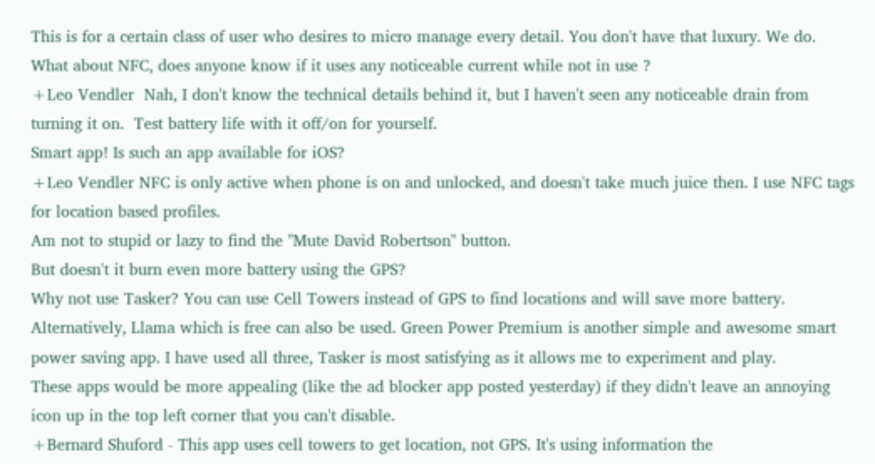This is for a certain class of user who desires to micro manage every detail. You don't have that luxury. We do.
What about NFC, does anyone know if it uses any noticeable current while not in use ?
+Leo Vendler  Nah, I don't know the technical details behind it, but I haven't seen any noticeable drain from turning it on.  Test battery life with it off/on for yourself.
Smart app! Is such an app available for iOS?
+Leo Vendler NFC is only active when phone is on and unlocked, and doesn't take much juice then. I use NFC tags for location based profiles.
Am not to stupid or lazy to find the "Mute David Robertson" button.
But doesn't it burn even more battery using the GPS?
Why not use Tasker? You can use Cell Towers instead of GPS to find locations and will save more battery. Alternatively, Llama which is free can also be used. Green Power Premium is another simple and awesome smart power saving app. I have used all three, Tasker is most satisfying as it allows me to experiment and play.
These apps would be more appealing (like the ad blocker app posted yesterday) if they didn't leave an annoying icon up in the top left corner that you can't disable.
+Bernard Shuford - This app uses cell towers to get location, not GPS. It's using information the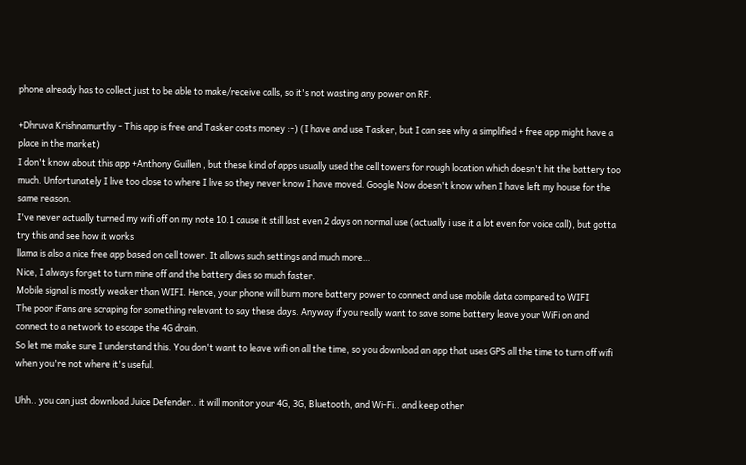phone already has to collect just to be able to make/receive calls, so it's not wasting any power on RF.

+Dhruva Krishnamurthy - This app is free and Tasker costs money :-) (I have and use Tasker, but I can see why a simplified + free app might have a place in the market)
I don't know about this app +Anthony Guillen , but these kind of apps usually used the cell towers for rough location which doesn't hit the battery too much. Unfortunately I live too close to where I live so they never know I have moved. Google Now doesn't know when I have left my house for the same reason.
I've never actually turned my wifi off on my note 10.1 cause it still last even 2 days on normal use (actually i use it a lot even for voice call), but gotta try this and see how it works
llama is also a nice free app based on cell tower. It allows such settings and much more…
Nice, I always forget to turn mine off and the battery dies so much faster.
Mobile signal is mostly weaker than WIFI. Hence, your phone will burn more battery power to connect and use mobile data compared to WIFI
The poor iFans are scraping for something relevant to say these days. Anyway if you really want to save some battery leave your WiFi on and connect to a network to escape the 4G drain.
So let me make sure I understand this. You don't want to leave wifi on all the time, so you download an app that uses GPS all the time to turn off wifi when you're not where it's useful.

Uhh.. you can just download Juice Defender.. it will monitor your 4G, 3G, Bluetooth, and Wi-Fi.. and keep other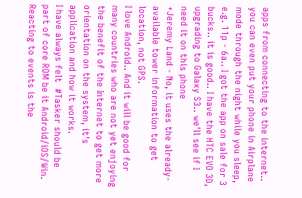apps from connecting to the internet.. you can even put your phone in Airplane mode through the night while you sleep, e.g. 11p - 6a.. I got the app on sale for 3 bucks.. it is good.. I have the HTC EVO 3D, upgrading to Galaxy S3.. we'll see if I need it on this phone
+Jeremy Land - No, it uses the already-available tower information to get location, not GPS.
I love Android.. And it will be good for many countries who are not yet enjoying the benefit of the Internet to get more orientation on the system, it's application and how it works.
I have always felt  #Tasker should be part of core ROM be it Android/iOS/Win. Reacting to events is the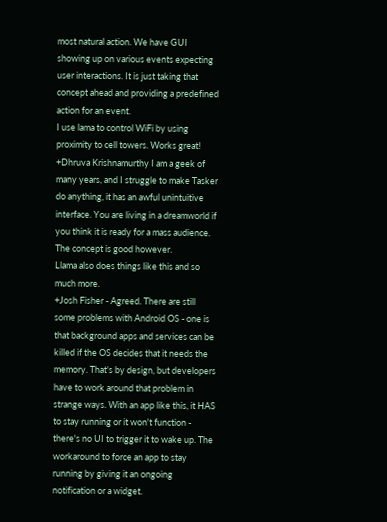most natural action. We have GUI showing up on various events expecting user interactions. It is just taking that concept ahead and providing a predefined action for an event.
I use lama to control WiFi by using proximity to cell towers. Works great!
+Dhruva Krishnamurthy I am a geek of many years, and I struggle to make Tasker do anything, it has an awful unintuitive interface. You are living in a dreamworld if you think it is ready for a mass audience. The concept is good however.
Llama also does things like this and so much more.
+Josh Fisher - Agreed. There are still some problems with Android OS - one is that background apps and services can be killed if the OS decides that it needs the memory. That's by design, but developers have to work around that problem in strange ways. With an app like this, it HAS to stay running or it won't function - there's no UI to trigger it to wake up. The workaround to force an app to stay running by giving it an ongoing notification or a widget.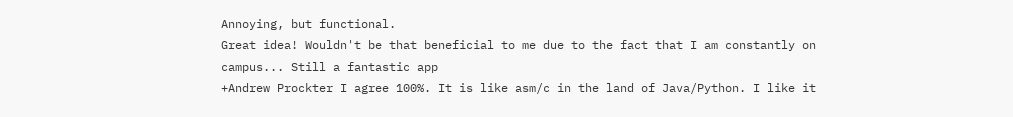Annoying, but functional.
Great idea! Wouldn't be that beneficial to me due to the fact that I am constantly on campus... Still a fantastic app
+Andrew Prockter I agree 100%. It is like asm/c in the land of Java/Python. I like it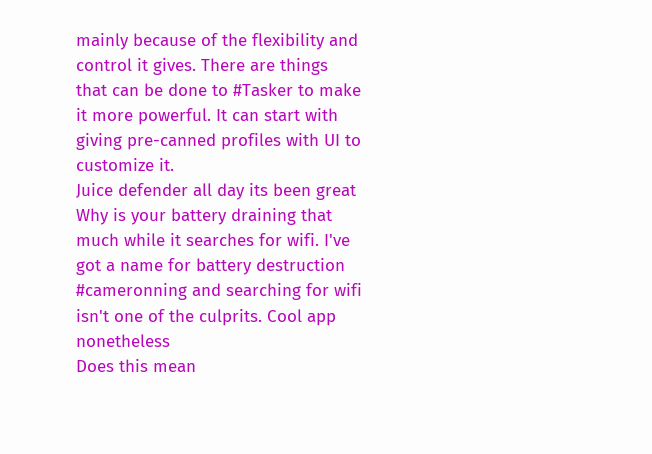mainly because of the flexibility and control it gives. There are things that can be done to #Tasker to make it more powerful. It can start with giving pre-canned profiles with UI to customize it.
Juice defender all day its been great
Why is your battery draining that much while it searches for wifi. I've got a name for battery destruction #cameronning and searching for wifi isn't one of the culprits. Cool app nonetheless
Does this mean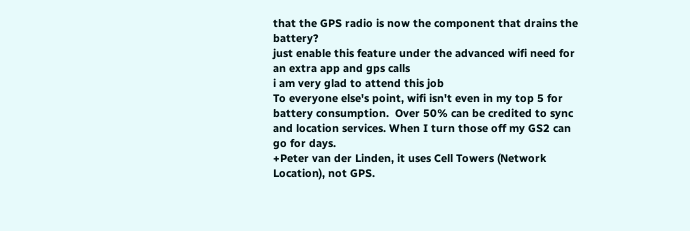that the GPS radio is now the component that drains the battery?
just enable this feature under the advanced wifi need for an extra app and gps calls
i am very glad to attend this job
To everyone else's point, wifi isn't even in my top 5 for battery consumption.  Over 50% can be credited to sync and location services. When I turn those off my GS2 can go for days.
+Peter van der Linden, it uses Cell Towers (Network Location), not GPS.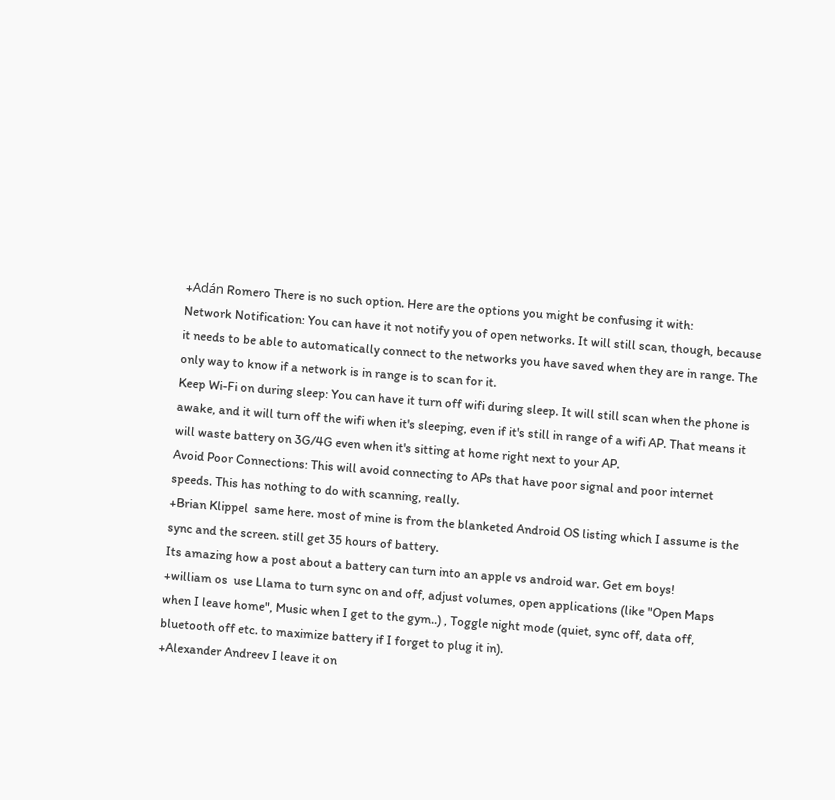+Adán Romero There is no such option. Here are the options you might be confusing it with:
Network Notification: You can have it not notify you of open networks. It will still scan, though, because it needs to be able to automatically connect to the networks you have saved when they are in range. The only way to know if a network is in range is to scan for it.
Keep Wi-Fi on during sleep: You can have it turn off wifi during sleep. It will still scan when the phone is awake, and it will turn off the wifi when it's sleeping, even if it's still in range of a wifi AP. That means it will waste battery on 3G/4G even when it's sitting at home right next to your AP.
Avoid Poor Connections: This will avoid connecting to APs that have poor signal and poor internet speeds. This has nothing to do with scanning, really.
+Brian Klippel  same here. most of mine is from the blanketed Android OS listing which I assume is the sync and the screen. still get 35 hours of battery.
Its amazing how a post about a battery can turn into an apple vs android war. Get em boys!
+william os  use Llama to turn sync on and off, adjust volumes, open applications (like "Open Maps when I leave home", Music when I get to the gym..) , Toggle night mode (quiet, sync off, data off, bluetooth off etc. to maximize battery if I forget to plug it in).
+Alexander Andreev I leave it on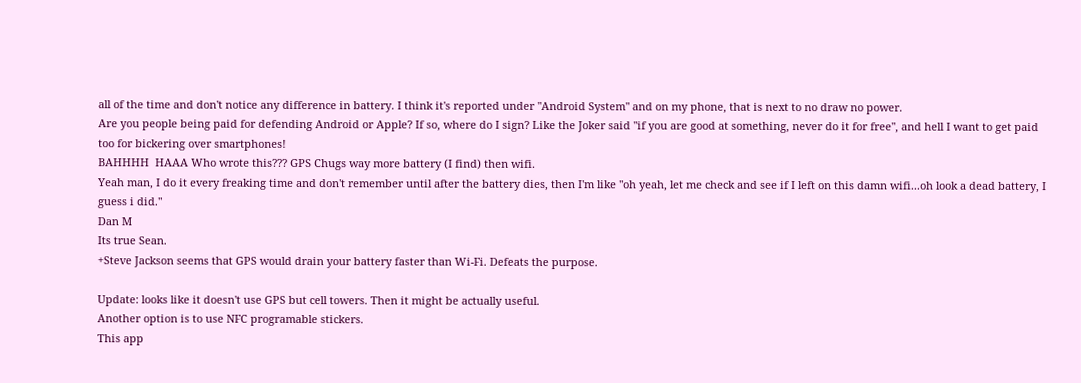all of the time and don't notice any difference in battery. I think it's reported under "Android System" and on my phone, that is next to no draw no power.
Are you people being paid for defending Android or Apple? If so, where do I sign? Like the Joker said "if you are good at something, never do it for free", and hell I want to get paid too for bickering over smartphones!
BAHHHH  HAAA Who wrote this??? GPS Chugs way more battery (I find) then wifi.
Yeah man, I do it every freaking time and don't remember until after the battery dies, then I'm like "oh yeah, let me check and see if I left on this damn wifi...oh look a dead battery, I guess i did."
Dan M
Its true Sean.
+Steve Jackson seems that GPS would drain your battery faster than Wi-Fi. Defeats the purpose.

Update: looks like it doesn't use GPS but cell towers. Then it might be actually useful.
Another option is to use NFC programable stickers.
This app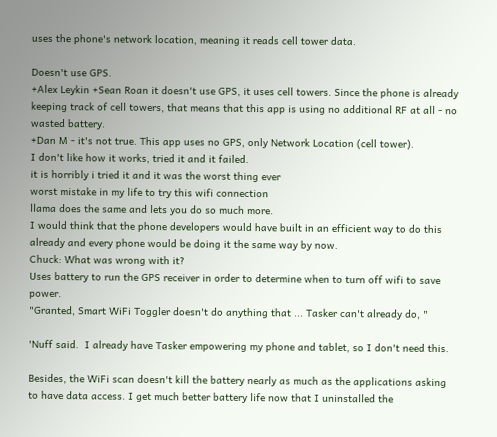uses the phone's network location, meaning it reads cell tower data.

Doesn't use GPS.
+Alex Leykin +Sean Roan it doesn't use GPS, it uses cell towers. Since the phone is already keeping track of cell towers, that means that this app is using no additional RF at all - no wasted battery.
+Dan M - it's not true. This app uses no GPS, only Network Location (cell tower).
I don't like how it works, tried it and it failed.
it is horribly i tried it and it was the worst thing ever
worst mistake in my life to try this wifi connection
llama does the same and lets you do so much more.
I would think that the phone developers would have built in an efficient way to do this already and every phone would be doing it the same way by now.
Chuck: What was wrong with it?
Uses battery to run the GPS receiver in order to determine when to turn off wifi to save power.
"Granted, Smart WiFi Toggler doesn't do anything that ... Tasker can't already do, "

'Nuff said.  I already have Tasker empowering my phone and tablet, so I don't need this.

Besides, the WiFi scan doesn't kill the battery nearly as much as the applications asking to have data access. I get much better battery life now that I uninstalled the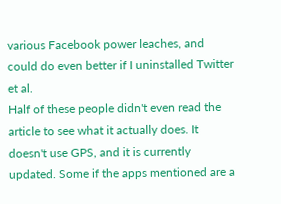various Facebook power leaches, and could do even better if I uninstalled Twitter et al.
Half of these people didn't even read the article to see what it actually does. It doesn't use GPS, and it is currently updated. Some if the apps mentioned are a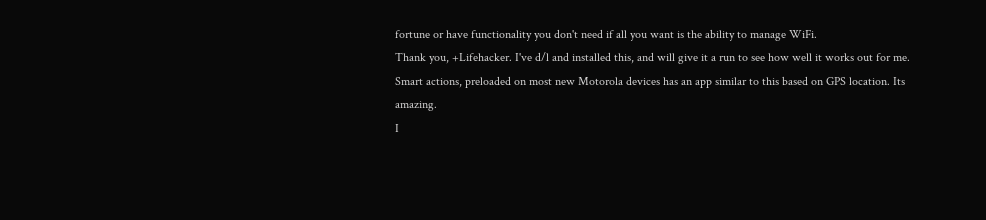fortune or have functionality you don't need if all you want is the ability to manage WiFi.
Thank you, +Lifehacker. I've d/l and installed this, and will give it a run to see how well it works out for me.
Smart actions, preloaded on most new Motorola devices has an app similar to this based on GPS location. Its amazing.
I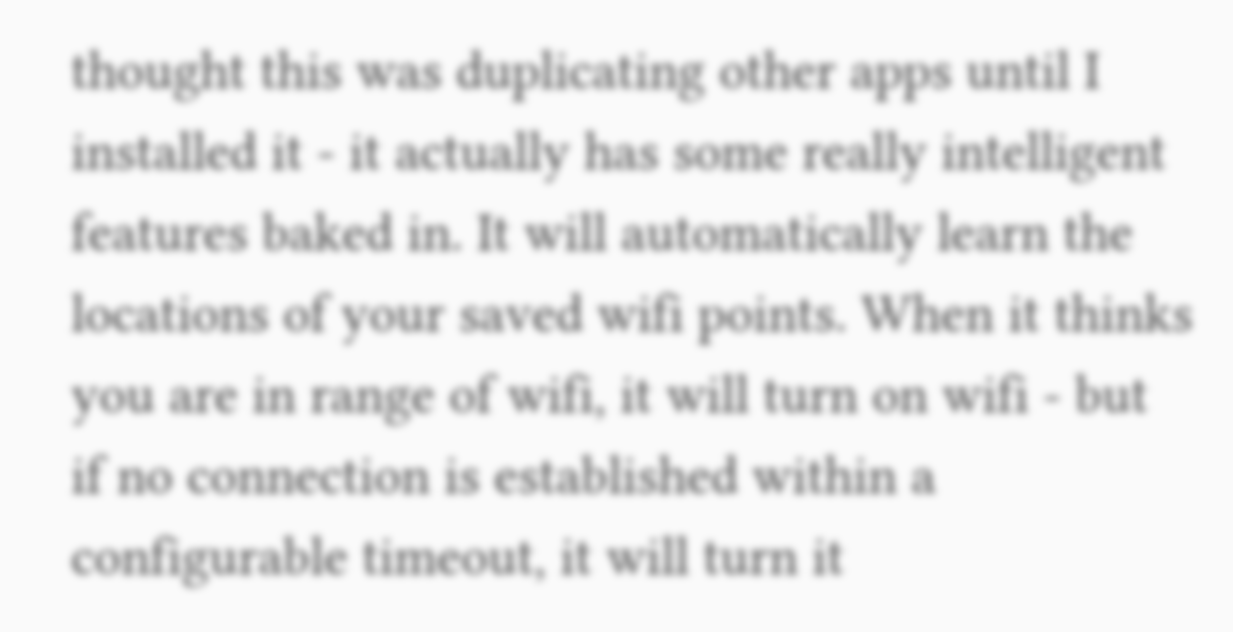thought this was duplicating other apps until I installed it - it actually has some really intelligent features baked in. It will automatically learn the locations of your saved wifi points. When it thinks you are in range of wifi, it will turn on wifi - but if no connection is established within a configurable timeout, it will turn it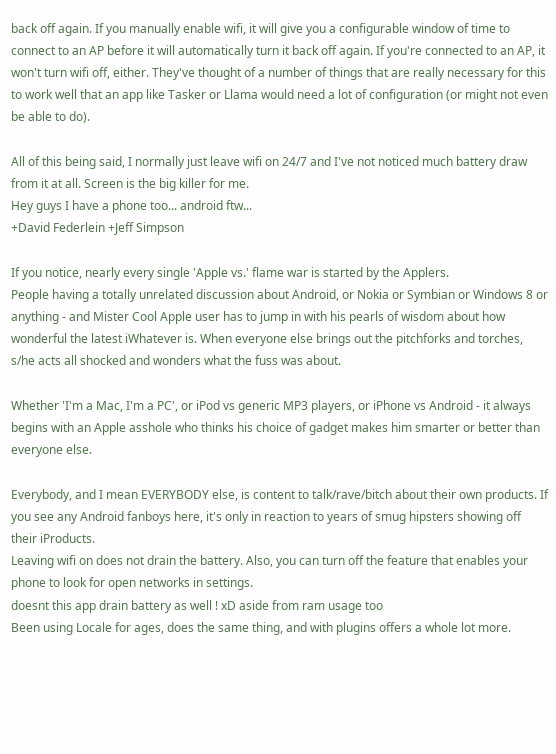back off again. If you manually enable wifi, it will give you a configurable window of time to connect to an AP before it will automatically turn it back off again. If you're connected to an AP, it won't turn wifi off, either. They've thought of a number of things that are really necessary for this to work well that an app like Tasker or Llama would need a lot of configuration (or might not even be able to do).

All of this being said, I normally just leave wifi on 24/7 and I've not noticed much battery draw from it at all. Screen is the big killer for me.
Hey guys I have a phone too... android ftw...
+David Federlein +Jeff Simpson

If you notice, nearly every single 'Apple vs.' flame war is started by the Applers.
People having a totally unrelated discussion about Android, or Nokia or Symbian or Windows 8 or anything - and Mister Cool Apple user has to jump in with his pearls of wisdom about how wonderful the latest iWhatever is. When everyone else brings out the pitchforks and torches, s/he acts all shocked and wonders what the fuss was about.

Whether 'I'm a Mac, I'm a PC', or iPod vs generic MP3 players, or iPhone vs Android - it always begins with an Apple asshole who thinks his choice of gadget makes him smarter or better than everyone else.

Everybody, and I mean EVERYBODY else, is content to talk/rave/bitch about their own products. If you see any Android fanboys here, it's only in reaction to years of smug hipsters showing off their iProducts.
Leaving wifi on does not drain the battery. Also, you can turn off the feature that enables your phone to look for open networks in settings.
doesnt this app drain battery as well ! xD aside from ram usage too
Been using Locale for ages, does the same thing, and with plugins offers a whole lot more.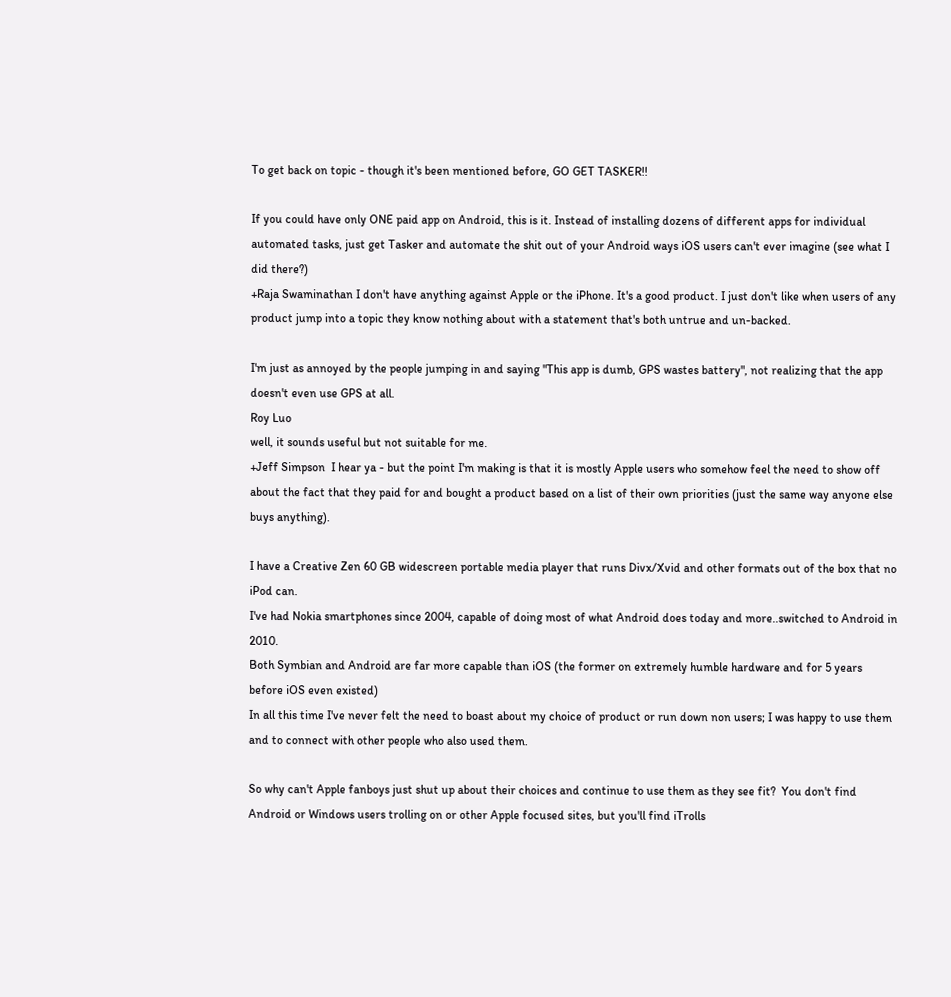To get back on topic - though it's been mentioned before, GO GET TASKER!!

If you could have only ONE paid app on Android, this is it. Instead of installing dozens of different apps for individual automated tasks, just get Tasker and automate the shit out of your Android ways iOS users can't ever imagine (see what I did there?)
+Raja Swaminathan I don't have anything against Apple or the iPhone. It's a good product. I just don't like when users of any product jump into a topic they know nothing about with a statement that's both untrue and un-backed.

I'm just as annoyed by the people jumping in and saying "This app is dumb, GPS wastes battery", not realizing that the app doesn't even use GPS at all.
Roy Luo
well, it sounds useful but not suitable for me.
+Jeff Simpson  I hear ya - but the point I'm making is that it is mostly Apple users who somehow feel the need to show off about the fact that they paid for and bought a product based on a list of their own priorities (just the same way anyone else buys anything).

I have a Creative Zen 60 GB widescreen portable media player that runs Divx/Xvid and other formats out of the box that no iPod can.
I've had Nokia smartphones since 2004, capable of doing most of what Android does today and more..switched to Android in 2010.
Both Symbian and Android are far more capable than iOS (the former on extremely humble hardware and for 5 years before iOS even existed)
In all this time I've never felt the need to boast about my choice of product or run down non users; I was happy to use them and to connect with other people who also used them.

So why can't Apple fanboys just shut up about their choices and continue to use them as they see fit?  You don't find Android or Windows users trolling on or other Apple focused sites, but you'll find iTrolls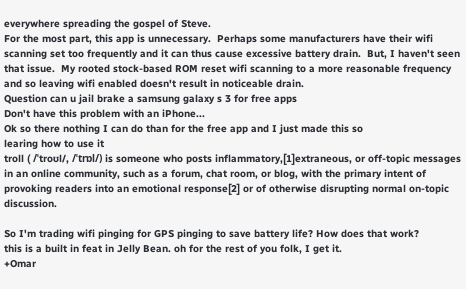everywhere spreading the gospel of Steve.
For the most part, this app is unnecessary.  Perhaps some manufacturers have their wifi scanning set too frequently and it can thus cause excessive battery drain.  But, I haven't seen that issue.  My rooted stock-based ROM reset wifi scanning to a more reasonable frequency and so leaving wifi enabled doesn't result in noticeable drain.
Question can u jail brake a samsung galaxy s 3 for free apps
Don't have this problem with an iPhone...
Ok so there nothing I can do than for the free app and I just made this so
learing how to use it
troll ( /ˈtroʊl/, /ˈtrɒl/) is someone who posts inflammatory,[1]extraneous, or off-topic messages in an online community, such as a forum, chat room, or blog, with the primary intent of provoking readers into an emotional response[2] or of otherwise disrupting normal on-topic discussion.

So I'm trading wifi pinging for GPS pinging to save battery life? How does that work?
this is a built in feat in Jelly Bean. oh for the rest of you folk, I get it.
+Omar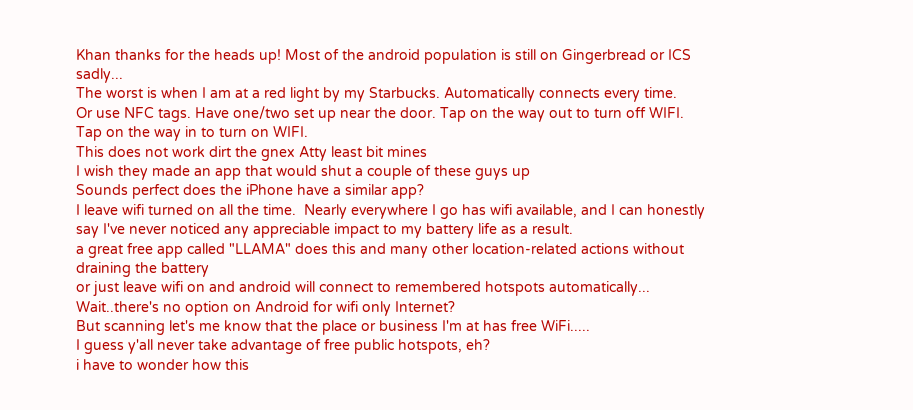Khan thanks for the heads up! Most of the android population is still on Gingerbread or ICS sadly...
The worst is when I am at a red light by my Starbucks. Automatically connects every time.
Or use NFC tags. Have one/two set up near the door. Tap on the way out to turn off WIFI. Tap on the way in to turn on WIFI.
This does not work dirt the gnex Atty least bit mines
I wish they made an app that would shut a couple of these guys up
Sounds perfect does the iPhone have a similar app?
I leave wifi turned on all the time.  Nearly everywhere I go has wifi available, and I can honestly say I've never noticed any appreciable impact to my battery life as a result.
a great free app called "LLAMA" does this and many other location-related actions without draining the battery
or just leave wifi on and android will connect to remembered hotspots automatically...
Wait..there's no option on Android for wifi only Internet?
But scanning let's me know that the place or business I'm at has free WiFi.....
I guess y'all never take advantage of free public hotspots, eh?
i have to wonder how this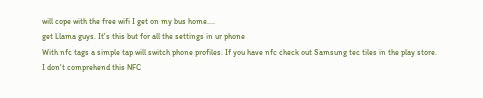will cope with the free wifi I get on my bus home....
get Llama guys. It's this but for all the settings in ur phone
With nfc tags a simple tap will switch phone profiles. If you have nfc check out Samsung tec tiles in the play store.
I don't comprehend this NFC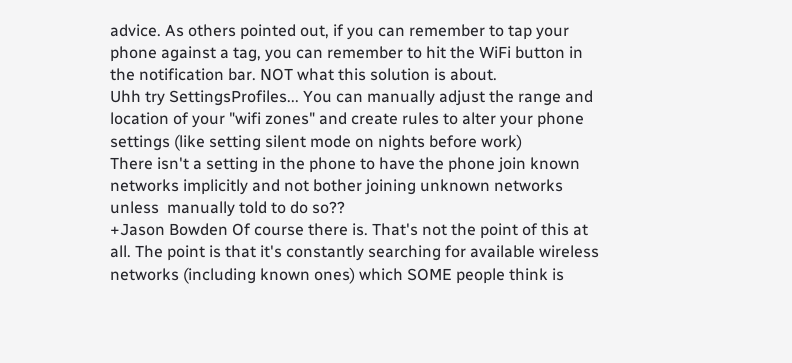advice. As others pointed out, if you can remember to tap your phone against a tag, you can remember to hit the WiFi button in the notification bar. NOT what this solution is about.
Uhh try SettingsProfiles... You can manually adjust the range and location of your "wifi zones" and create rules to alter your phone settings (like setting silent mode on nights before work)
There isn't a setting in the phone to have the phone join known networks implicitly and not bother joining unknown networks unless  manually told to do so??
+Jason Bowden Of course there is. That's not the point of this at all. The point is that it's constantly searching for available wireless networks (including known ones) which SOME people think is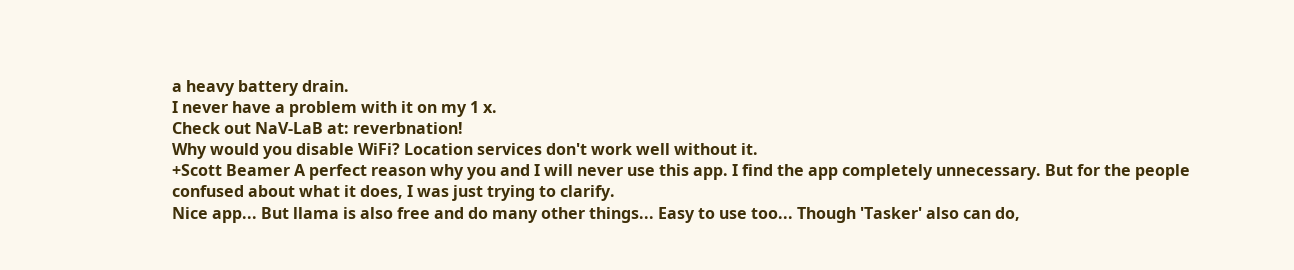a heavy battery drain.
I never have a problem with it on my 1 x.
Check out NaV-LaB at: reverbnation!
Why would you disable WiFi? Location services don't work well without it.
+Scott Beamer A perfect reason why you and I will never use this app. I find the app completely unnecessary. But for the people confused about what it does, I was just trying to clarify.
Nice app... But llama is also free and do many other things... Easy to use too... Though 'Tasker' also can do,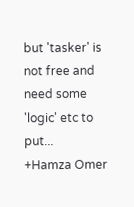but 'tasker' is not free and need some 'logic' etc to put...
+Hamza Omer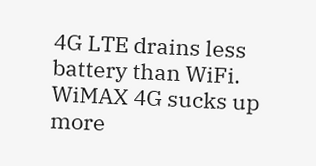4G LTE drains less battery than WiFi. WiMAX 4G sucks up more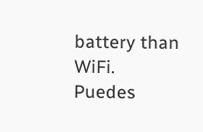battery than WiFi.
Puedes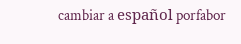cambiar a español porfabor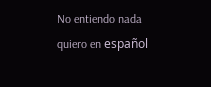No entiendo nada quiero en español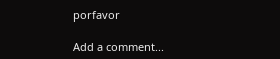porfavor

Add a comment...